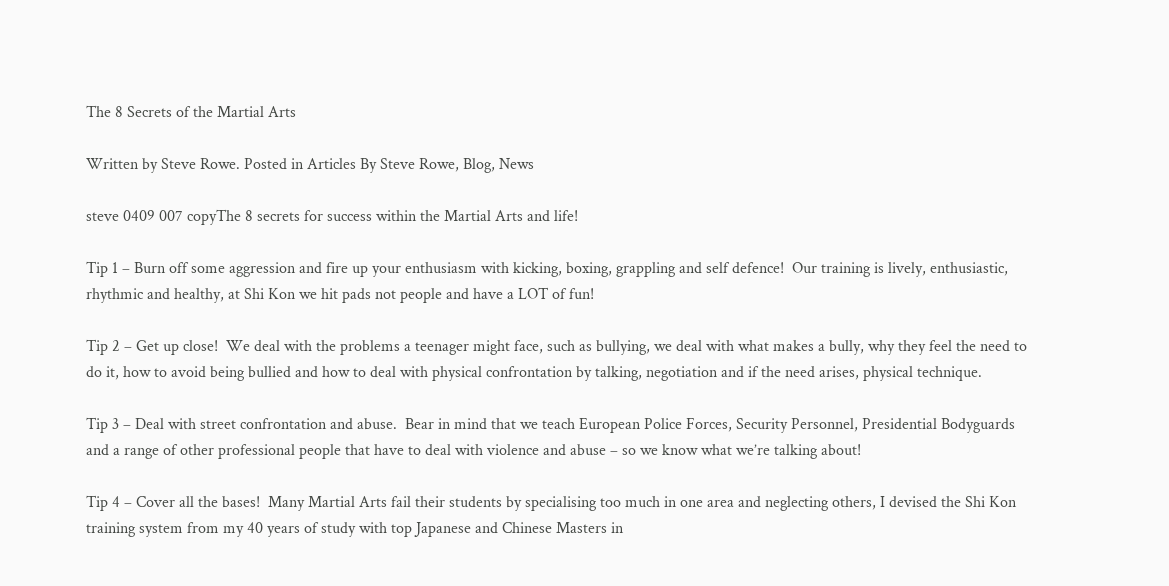The 8 Secrets of the Martial Arts

Written by Steve Rowe. Posted in Articles By Steve Rowe, Blog, News

steve 0409 007 copyThe 8 secrets for success within the Martial Arts and life!

Tip 1 – Burn off some aggression and fire up your enthusiasm with kicking, boxing, grappling and self defence!  Our training is lively, enthusiastic, rhythmic and healthy, at Shi Kon we hit pads not people and have a LOT of fun!

Tip 2 – Get up close!  We deal with the problems a teenager might face, such as bullying, we deal with what makes a bully, why they feel the need to do it, how to avoid being bullied and how to deal with physical confrontation by talking, negotiation and if the need arises, physical technique.

Tip 3 – Deal with street confrontation and abuse.  Bear in mind that we teach European Police Forces, Security Personnel, Presidential Bodyguards and a range of other professional people that have to deal with violence and abuse – so we know what we’re talking about!

Tip 4 – Cover all the bases!  Many Martial Arts fail their students by specialising too much in one area and neglecting others, I devised the Shi Kon training system from my 40 years of study with top Japanese and Chinese Masters in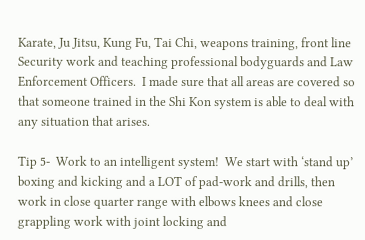Karate, Ju Jitsu, Kung Fu, Tai Chi, weapons training, front line Security work and teaching professional bodyguards and Law Enforcement Officers.  I made sure that all areas are covered so that someone trained in the Shi Kon system is able to deal with any situation that arises.

Tip 5-  Work to an intelligent system!  We start with ‘stand up’ boxing and kicking and a LOT of pad-work and drills, then work in close quarter range with elbows knees and close grappling work with joint locking and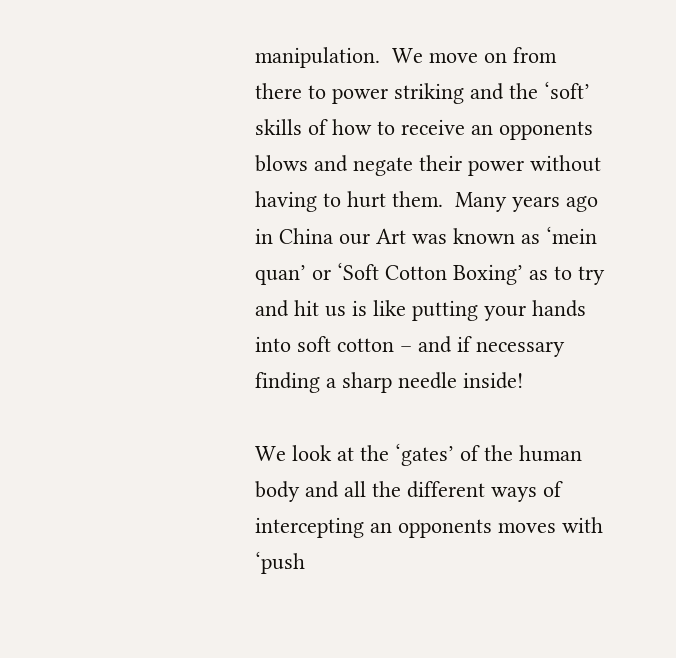manipulation.  We move on from there to power striking and the ‘soft’ skills of how to receive an opponents blows and negate their power without having to hurt them.  Many years ago in China our Art was known as ‘mein quan’ or ‘Soft Cotton Boxing’ as to try and hit us is like putting your hands into soft cotton – and if necessary finding a sharp needle inside!

We look at the ‘gates’ of the human body and all the different ways of intercepting an opponents moves with ‘push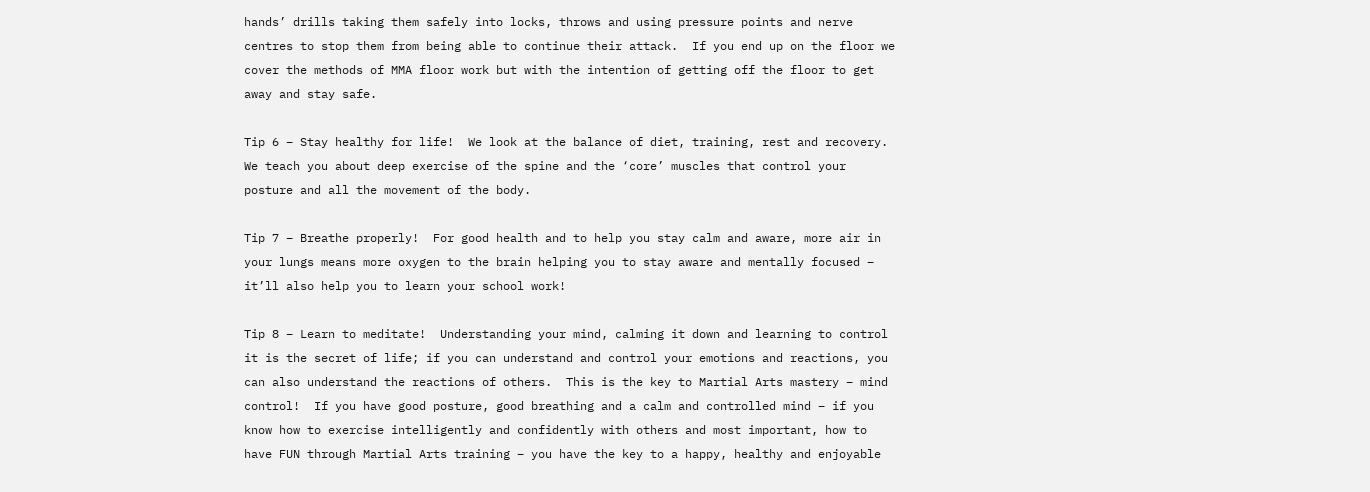hands’ drills taking them safely into locks, throws and using pressure points and nerve centres to stop them from being able to continue their attack.  If you end up on the floor we cover the methods of MMA floor work but with the intention of getting off the floor to get away and stay safe.

Tip 6 – Stay healthy for life!  We look at the balance of diet, training, rest and recovery.  We teach you about deep exercise of the spine and the ‘core’ muscles that control your posture and all the movement of the body.

Tip 7 – Breathe properly!  For good health and to help you stay calm and aware, more air in your lungs means more oxygen to the brain helping you to stay aware and mentally focused – it’ll also help you to learn your school work!

Tip 8 – Learn to meditate!  Understanding your mind, calming it down and learning to control it is the secret of life; if you can understand and control your emotions and reactions, you can also understand the reactions of others.  This is the key to Martial Arts mastery – mind control!  If you have good posture, good breathing and a calm and controlled mind – if you know how to exercise intelligently and confidently with others and most important, how to have FUN through Martial Arts training – you have the key to a happy, healthy and enjoyable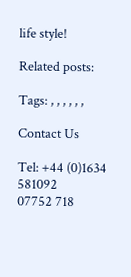life style!

Related posts:

Tags: , , , , , ,

Contact Us

Tel: +44 (0)1634 581092
07752 718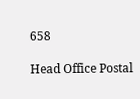658

Head Office Postal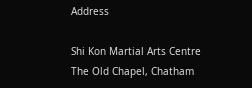Address

Shi Kon Martial Arts Centre
The Old Chapel, Chatham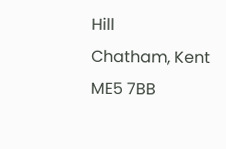Hill
Chatham, Kent ME5 7BB